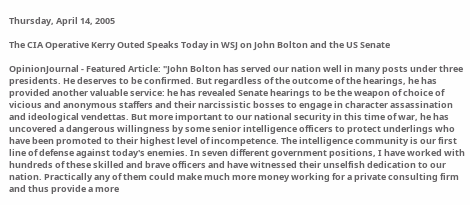Thursday, April 14, 2005

The CIA Operative Kerry Outed Speaks Today in WSJ on John Bolton and the US Senate

OpinionJournal - Featured Article: "John Bolton has served our nation well in many posts under three presidents. He deserves to be confirmed. But regardless of the outcome of the hearings, he has provided another valuable service: he has revealed Senate hearings to be the weapon of choice of vicious and anonymous staffers and their narcissistic bosses to engage in character assassination and ideological vendettas. But more important to our national security in this time of war, he has uncovered a dangerous willingness by some senior intelligence officers to protect underlings who have been promoted to their highest level of incompetence. The intelligence community is our first line of defense against today's enemies. In seven different government positions, I have worked with hundreds of these skilled and brave officers and have witnessed their unselfish dedication to our nation. Practically any of them could make much more money working for a private consulting firm and thus provide a more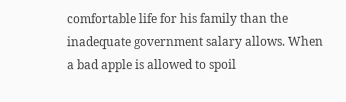comfortable life for his family than the inadequate government salary allows. When a bad apple is allowed to spoil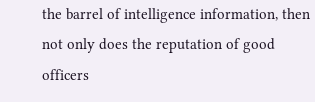the barrel of intelligence information, then not only does the reputation of good officers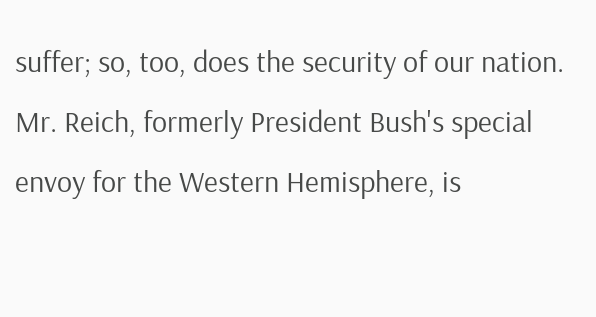suffer; so, too, does the security of our nation.
Mr. Reich, formerly President Bush's special envoy for the Western Hemisphere, is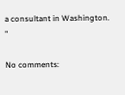a consultant in Washington. "

No comments: